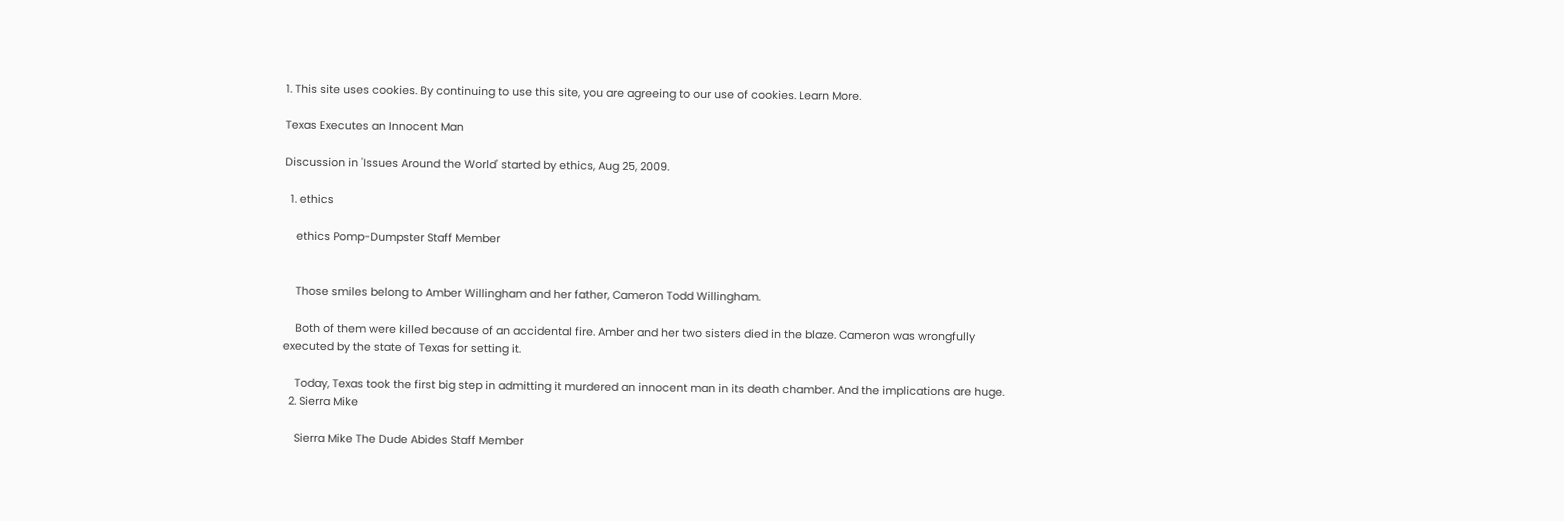1. This site uses cookies. By continuing to use this site, you are agreeing to our use of cookies. Learn More.

Texas Executes an Innocent Man

Discussion in 'Issues Around the World' started by ethics, Aug 25, 2009.

  1. ethics

    ethics Pomp-Dumpster Staff Member


    Those smiles belong to Amber Willingham and her father, Cameron Todd Willingham.

    Both of them were killed because of an accidental fire. Amber and her two sisters died in the blaze. Cameron was wrongfully executed by the state of Texas for setting it.

    Today, Texas took the first big step in admitting it murdered an innocent man in its death chamber. And the implications are huge.
  2. Sierra Mike

    Sierra Mike The Dude Abides Staff Member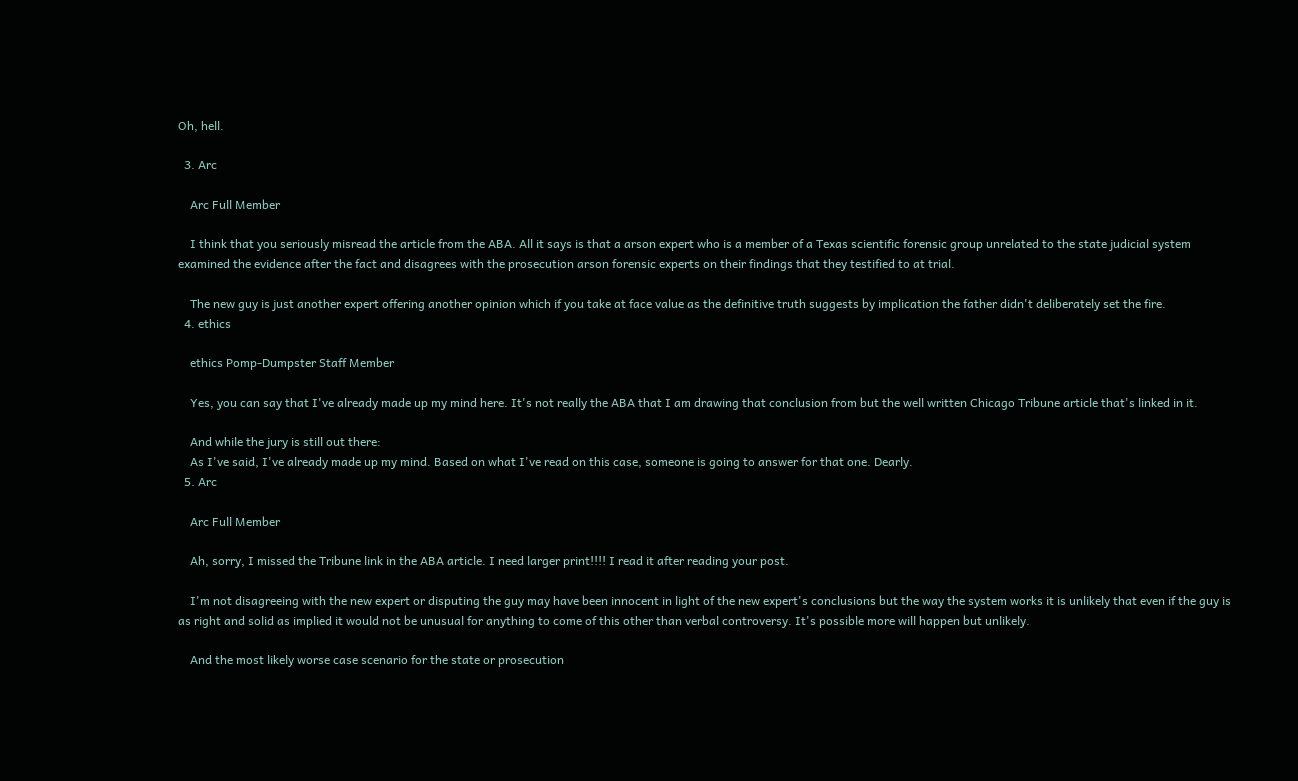Oh, hell.

  3. Arc

    Arc Full Member

    I think that you seriously misread the article from the ABA. All it says is that a arson expert who is a member of a Texas scientific forensic group unrelated to the state judicial system examined the evidence after the fact and disagrees with the prosecution arson forensic experts on their findings that they testified to at trial.

    The new guy is just another expert offering another opinion which if you take at face value as the definitive truth suggests by implication the father didn't deliberately set the fire.
  4. ethics

    ethics Pomp-Dumpster Staff Member

    Yes, you can say that I've already made up my mind here. It's not really the ABA that I am drawing that conclusion from but the well written Chicago Tribune article that's linked in it.

    And while the jury is still out there:
    As I've said, I've already made up my mind. Based on what I've read on this case, someone is going to answer for that one. Dearly.
  5. Arc

    Arc Full Member

    Ah, sorry, I missed the Tribune link in the ABA article. I need larger print!!!! I read it after reading your post.

    I'm not disagreeing with the new expert or disputing the guy may have been innocent in light of the new expert's conclusions but the way the system works it is unlikely that even if the guy is as right and solid as implied it would not be unusual for anything to come of this other than verbal controversy. It's possible more will happen but unlikely.

    And the most likely worse case scenario for the state or prosecution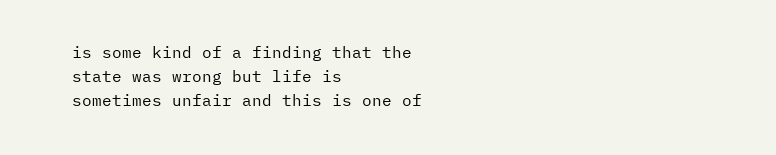is some kind of a finding that the state was wrong but life is sometimes unfair and this is one of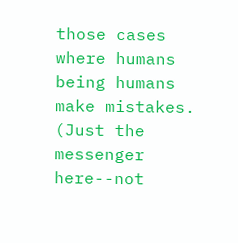those cases where humans being humans make mistakes. (Just the messenger here--not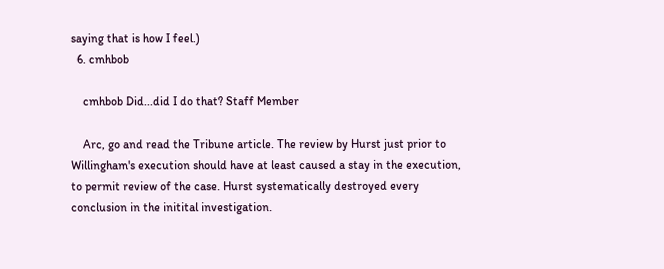saying that is how I feel.)
  6. cmhbob

    cmhbob Did...did I do that? Staff Member

    Arc, go and read the Tribune article. The review by Hurst just prior to Willingham's execution should have at least caused a stay in the execution, to permit review of the case. Hurst systematically destroyed every conclusion in the initital investigation.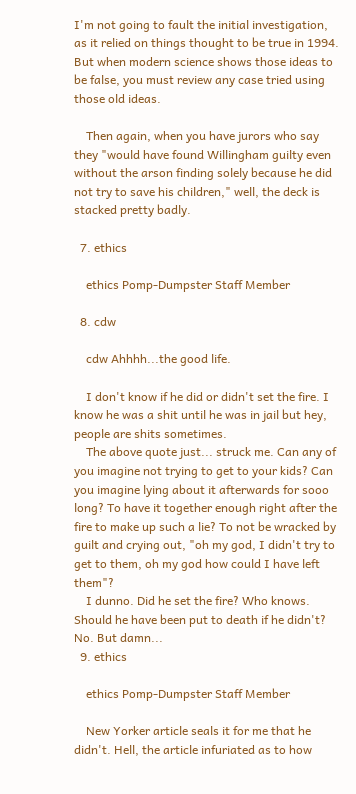I'm not going to fault the initial investigation, as it relied on things thought to be true in 1994. But when modern science shows those ideas to be false, you must review any case tried using those old ideas.

    Then again, when you have jurors who say they "would have found Willingham guilty even without the arson finding solely because he did not try to save his children," well, the deck is stacked pretty badly.

  7. ethics

    ethics Pomp-Dumpster Staff Member

  8. cdw

    cdw Ahhhh...the good life.

    I don't know if he did or didn't set the fire. I know he was a shit until he was in jail but hey, people are shits sometimes.
    The above quote just... struck me. Can any of you imagine not trying to get to your kids? Can you imagine lying about it afterwards for sooo long? To have it together enough right after the fire to make up such a lie? To not be wracked by guilt and crying out, "oh my god, I didn't try to get to them, oh my god how could I have left them"?
    I dunno. Did he set the fire? Who knows. Should he have been put to death if he didn't? No. But damn...
  9. ethics

    ethics Pomp-Dumpster Staff Member

    New Yorker article seals it for me that he didn't. Hell, the article infuriated as to how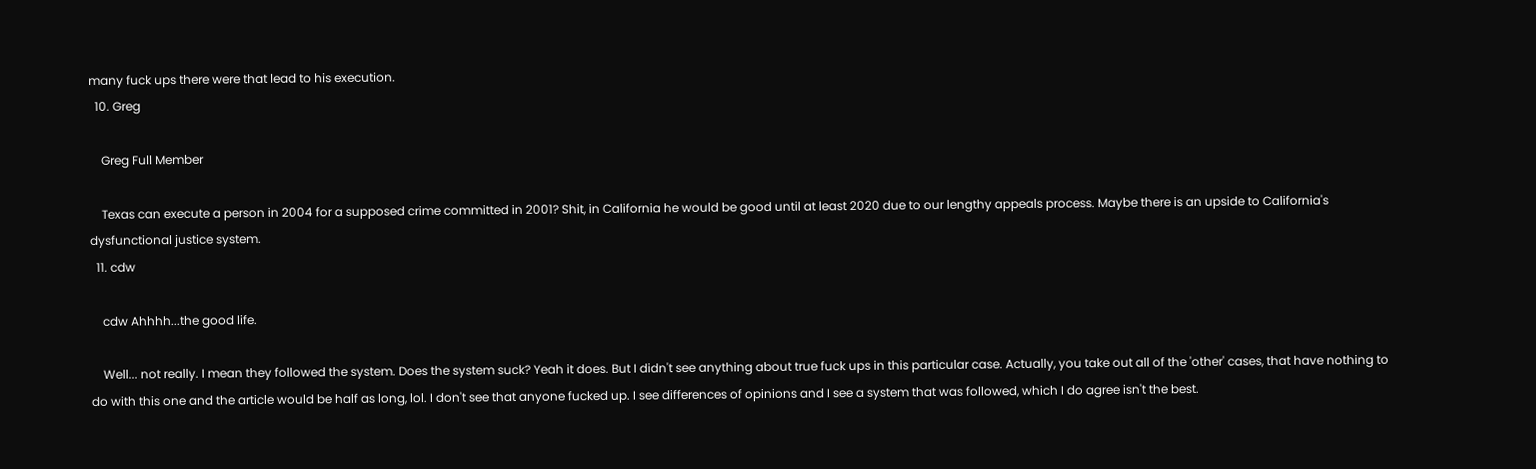many fuck ups there were that lead to his execution.
  10. Greg

    Greg Full Member

    Texas can execute a person in 2004 for a supposed crime committed in 2001? Shit, in California he would be good until at least 2020 due to our lengthy appeals process. Maybe there is an upside to California's dysfunctional justice system.
  11. cdw

    cdw Ahhhh...the good life.

    Well... not really. I mean they followed the system. Does the system suck? Yeah it does. But I didn't see anything about true fuck ups in this particular case. Actually, you take out all of the 'other' cases, that have nothing to do with this one and the article would be half as long, lol. I don't see that anyone fucked up. I see differences of opinions and I see a system that was followed, which I do agree isn't the best.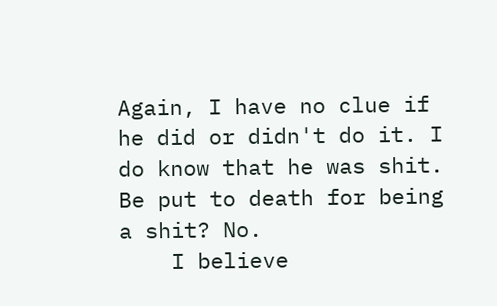Again, I have no clue if he did or didn't do it. I do know that he was shit. Be put to death for being a shit? No.
    I believe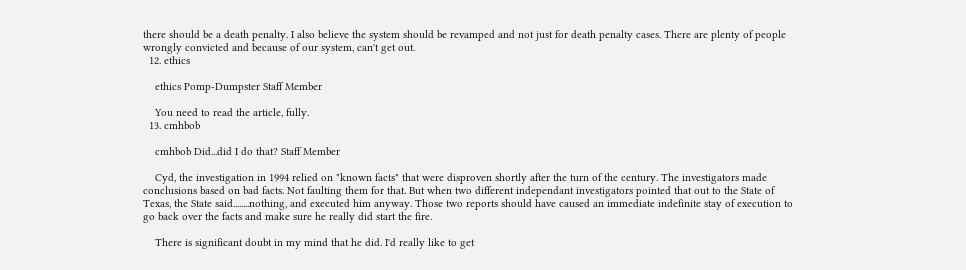there should be a death penalty. I also believe the system should be revamped and not just for death penalty cases. There are plenty of people wrongly convicted and because of our system, can't get out.
  12. ethics

    ethics Pomp-Dumpster Staff Member

    You need to read the article, fully.
  13. cmhbob

    cmhbob Did...did I do that? Staff Member

    Cyd, the investigation in 1994 relied on "known facts" that were disproven shortly after the turn of the century. The investigators made conclusions based on bad facts. Not faulting them for that. But when two different independant investigators pointed that out to the State of Texas, the State said........nothing, and executed him anyway. Those two reports should have caused an immediate indefinite stay of execution to go back over the facts and make sure he really did start the fire.

    There is significant doubt in my mind that he did. I'd really like to get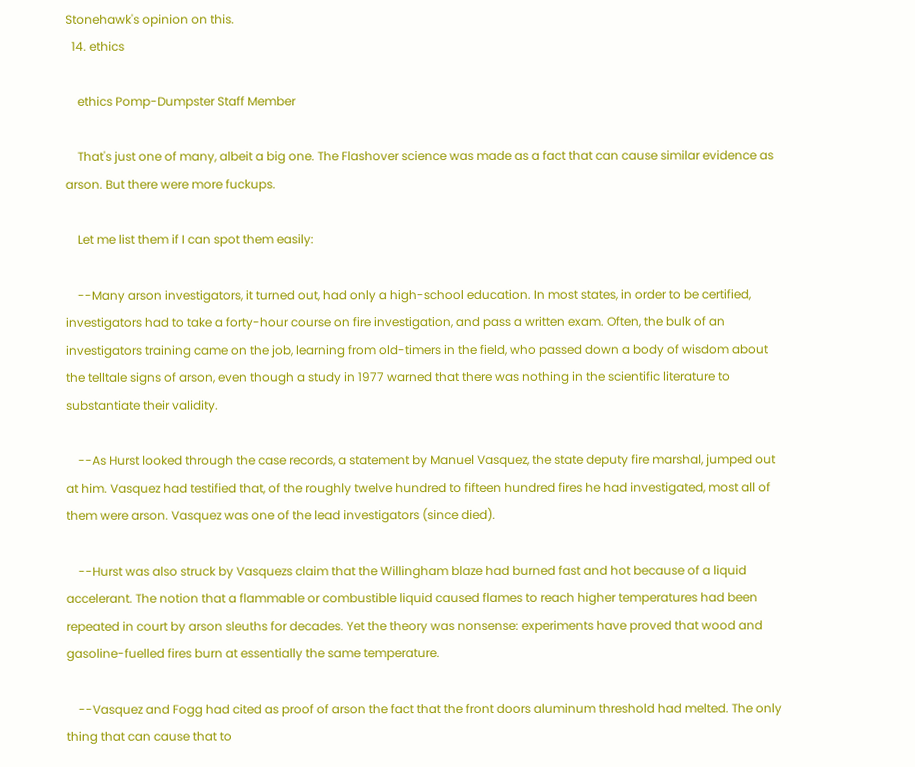Stonehawk's opinion on this.
  14. ethics

    ethics Pomp-Dumpster Staff Member

    That's just one of many, albeit a big one. The Flashover science was made as a fact that can cause similar evidence as arson. But there were more fuckups.

    Let me list them if I can spot them easily:

    --Many arson investigators, it turned out, had only a high-school education. In most states, in order to be certified, investigators had to take a forty-hour course on fire investigation, and pass a written exam. Often, the bulk of an investigators training came on the job, learning from old-timers in the field, who passed down a body of wisdom about the telltale signs of arson, even though a study in 1977 warned that there was nothing in the scientific literature to substantiate their validity.

    --As Hurst looked through the case records, a statement by Manuel Vasquez, the state deputy fire marshal, jumped out at him. Vasquez had testified that, of the roughly twelve hundred to fifteen hundred fires he had investigated, most all of them were arson. Vasquez was one of the lead investigators (since died).

    --Hurst was also struck by Vasquezs claim that the Willingham blaze had burned fast and hot because of a liquid accelerant. The notion that a flammable or combustible liquid caused flames to reach higher temperatures had been repeated in court by arson sleuths for decades. Yet the theory was nonsense: experiments have proved that wood and gasoline-fuelled fires burn at essentially the same temperature.

    --Vasquez and Fogg had cited as proof of arson the fact that the front doors aluminum threshold had melted. The only thing that can cause that to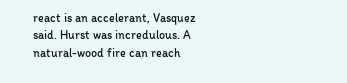react is an accelerant, Vasquez said. Hurst was incredulous. A natural-wood fire can reach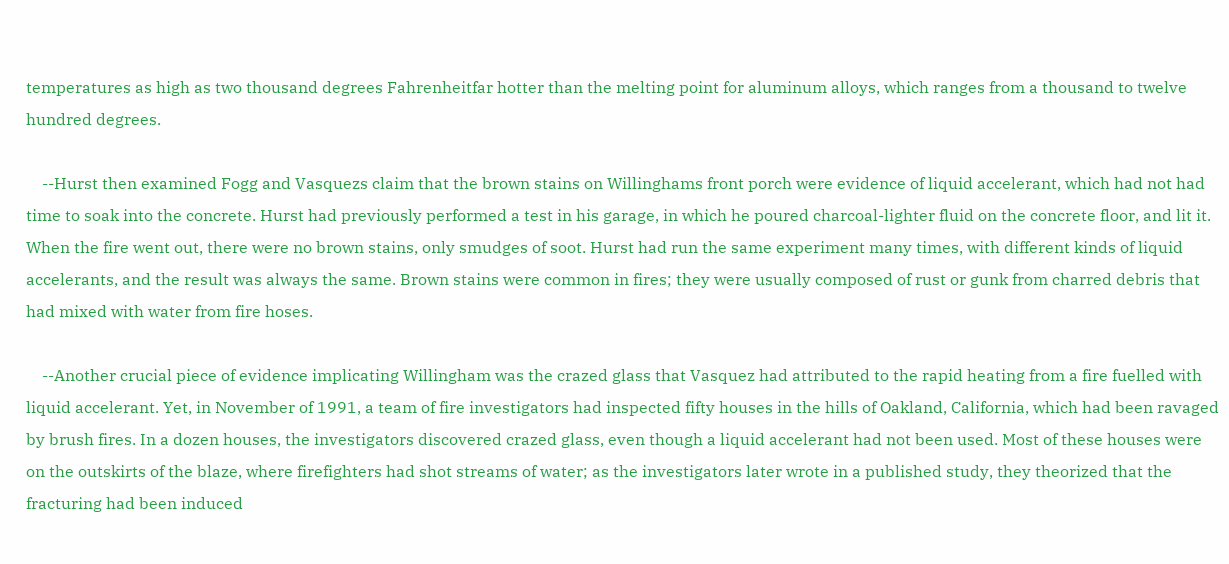temperatures as high as two thousand degrees Fahrenheitfar hotter than the melting point for aluminum alloys, which ranges from a thousand to twelve hundred degrees.

    --Hurst then examined Fogg and Vasquezs claim that the brown stains on Willinghams front porch were evidence of liquid accelerant, which had not had time to soak into the concrete. Hurst had previously performed a test in his garage, in which he poured charcoal-lighter fluid on the concrete floor, and lit it. When the fire went out, there were no brown stains, only smudges of soot. Hurst had run the same experiment many times, with different kinds of liquid accelerants, and the result was always the same. Brown stains were common in fires; they were usually composed of rust or gunk from charred debris that had mixed with water from fire hoses.

    --Another crucial piece of evidence implicating Willingham was the crazed glass that Vasquez had attributed to the rapid heating from a fire fuelled with liquid accelerant. Yet, in November of 1991, a team of fire investigators had inspected fifty houses in the hills of Oakland, California, which had been ravaged by brush fires. In a dozen houses, the investigators discovered crazed glass, even though a liquid accelerant had not been used. Most of these houses were on the outskirts of the blaze, where firefighters had shot streams of water; as the investigators later wrote in a published study, they theorized that the fracturing had been induced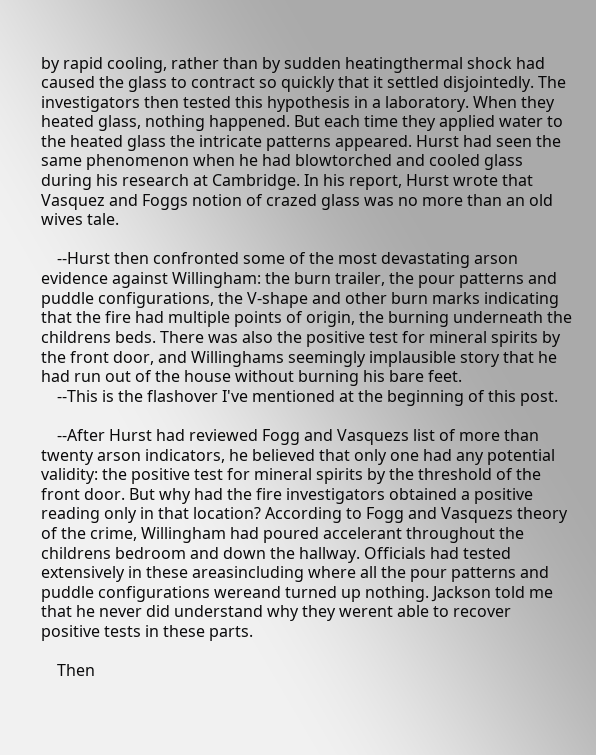by rapid cooling, rather than by sudden heatingthermal shock had caused the glass to contract so quickly that it settled disjointedly. The investigators then tested this hypothesis in a laboratory. When they heated glass, nothing happened. But each time they applied water to the heated glass the intricate patterns appeared. Hurst had seen the same phenomenon when he had blowtorched and cooled glass during his research at Cambridge. In his report, Hurst wrote that Vasquez and Foggs notion of crazed glass was no more than an old wives tale.

    --Hurst then confronted some of the most devastating arson evidence against Willingham: the burn trailer, the pour patterns and puddle configurations, the V-shape and other burn marks indicating that the fire had multiple points of origin, the burning underneath the childrens beds. There was also the positive test for mineral spirits by the front door, and Willinghams seemingly implausible story that he had run out of the house without burning his bare feet.
    --This is the flashover I've mentioned at the beginning of this post.

    --After Hurst had reviewed Fogg and Vasquezs list of more than twenty arson indicators, he believed that only one had any potential validity: the positive test for mineral spirits by the threshold of the front door. But why had the fire investigators obtained a positive reading only in that location? According to Fogg and Vasquezs theory of the crime, Willingham had poured accelerant throughout the childrens bedroom and down the hallway. Officials had tested extensively in these areasincluding where all the pour patterns and puddle configurations wereand turned up nothing. Jackson told me that he never did understand why they werent able to recover positive tests in these parts.

    Then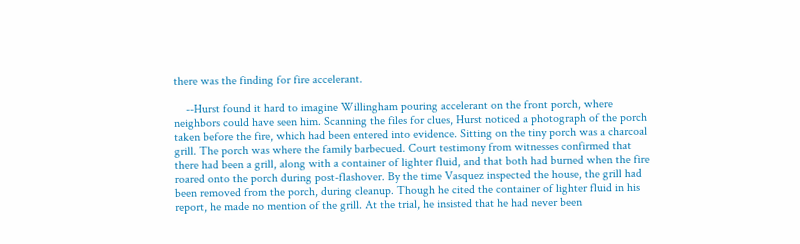there was the finding for fire accelerant.

    --Hurst found it hard to imagine Willingham pouring accelerant on the front porch, where neighbors could have seen him. Scanning the files for clues, Hurst noticed a photograph of the porch taken before the fire, which had been entered into evidence. Sitting on the tiny porch was a charcoal grill. The porch was where the family barbecued. Court testimony from witnesses confirmed that there had been a grill, along with a container of lighter fluid, and that both had burned when the fire roared onto the porch during post-flashover. By the time Vasquez inspected the house, the grill had been removed from the porch, during cleanup. Though he cited the container of lighter fluid in his report, he made no mention of the grill. At the trial, he insisted that he had never been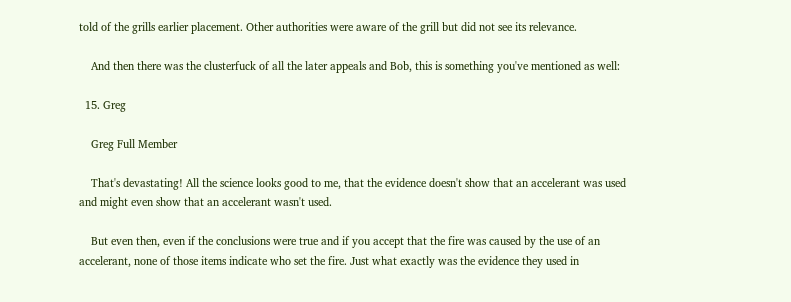told of the grills earlier placement. Other authorities were aware of the grill but did not see its relevance.

    And then there was the clusterfuck of all the later appeals and Bob, this is something you've mentioned as well:

  15. Greg

    Greg Full Member

    That's devastating! All the science looks good to me, that the evidence doesn't show that an accelerant was used and might even show that an accelerant wasn't used.

    But even then, even if the conclusions were true and if you accept that the fire was caused by the use of an accelerant, none of those items indicate who set the fire. Just what exactly was the evidence they used in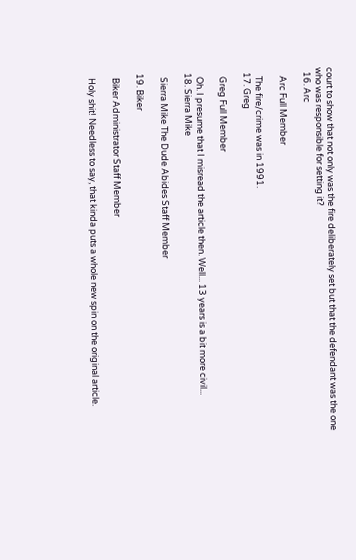court to show that not only was the fire deliberately set but that the defendant was the one who was responsible for setting it?
  16. Arc

    Arc Full Member

    The fire/crime was in 1991.
  17. Greg

    Greg Full Member

    Oh. I presume that I misread the article then. Well... 13 years is a bit more civil...
  18. Sierra Mike

    Sierra Mike The Dude Abides Staff Member

  19. Biker

    Biker Administrator Staff Member

    Holy shit! Needless to say, that kinda puts a whole new spin on the original article.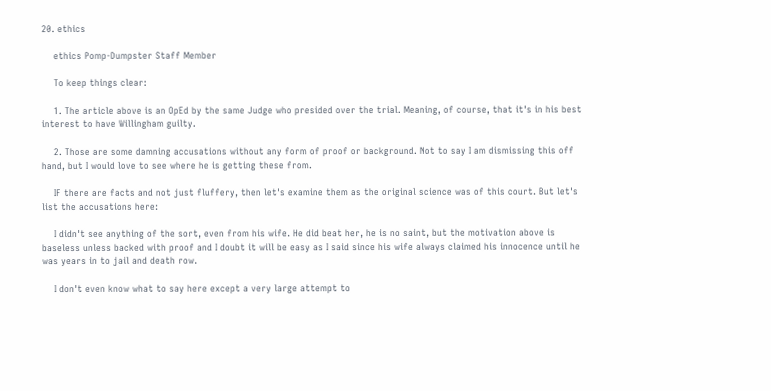20. ethics

    ethics Pomp-Dumpster Staff Member

    To keep things clear:

    1. The article above is an OpEd by the same Judge who presided over the trial. Meaning, of course, that it's in his best interest to have Willingham guilty.

    2. Those are some damning accusations without any form of proof or background. Not to say I am dismissing this off hand, but I would love to see where he is getting these from.

    IF there are facts and not just fluffery, then let's examine them as the original science was of this court. But let's list the accusations here:

    I didn't see anything of the sort, even from his wife. He did beat her, he is no saint, but the motivation above is baseless unless backed with proof and I doubt it will be easy as I said since his wife always claimed his innocence until he was years in to jail and death row.

    I don't even know what to say here except a very large attempt to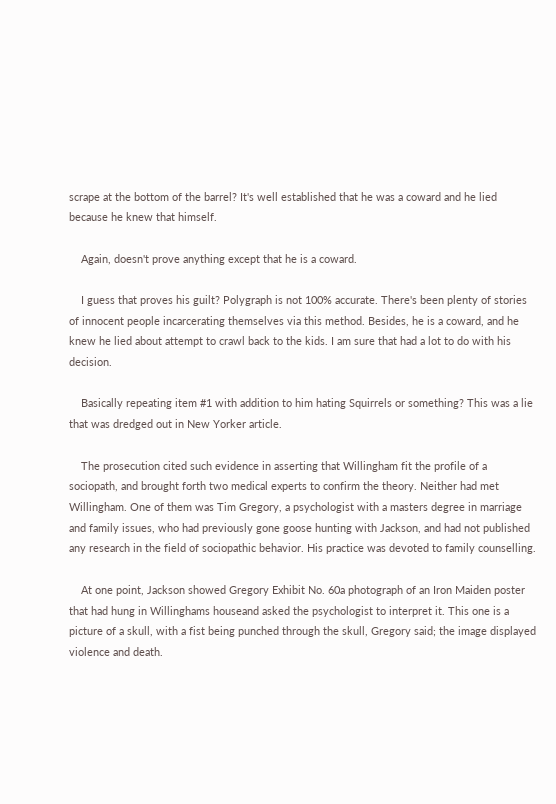scrape at the bottom of the barrel? It's well established that he was a coward and he lied because he knew that himself.

    Again, doesn't prove anything except that he is a coward.

    I guess that proves his guilt? Polygraph is not 100% accurate. There's been plenty of stories of innocent people incarcerating themselves via this method. Besides, he is a coward, and he knew he lied about attempt to crawl back to the kids. I am sure that had a lot to do with his decision.

    Basically repeating item #1 with addition to him hating Squirrels or something? This was a lie that was dredged out in New Yorker article.

    The prosecution cited such evidence in asserting that Willingham fit the profile of a sociopath, and brought forth two medical experts to confirm the theory. Neither had met Willingham. One of them was Tim Gregory, a psychologist with a masters degree in marriage and family issues, who had previously gone goose hunting with Jackson, and had not published any research in the field of sociopathic behavior. His practice was devoted to family counselling.

    At one point, Jackson showed Gregory Exhibit No. 60a photograph of an Iron Maiden poster that had hung in Willinghams houseand asked the psychologist to interpret it. This one is a picture of a skull, with a fist being punched through the skull, Gregory said; the image displayed violence and death.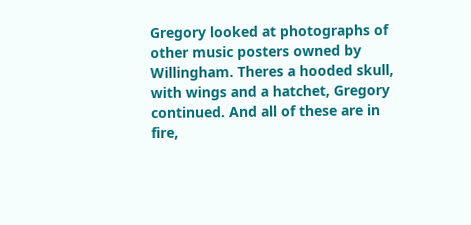Gregory looked at photographs of other music posters owned by Willingham. Theres a hooded skull, with wings and a hatchet, Gregory continued. And all of these are in fire,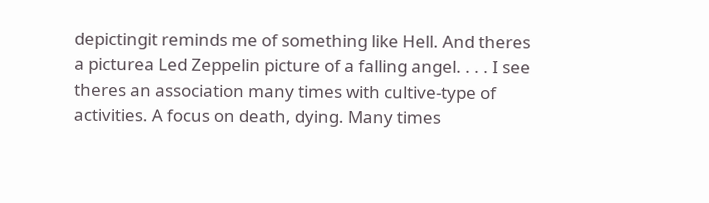depictingit reminds me of something like Hell. And theres a picturea Led Zeppelin picture of a falling angel. . . . I see theres an association many times with cultive-type of activities. A focus on death, dying. Many times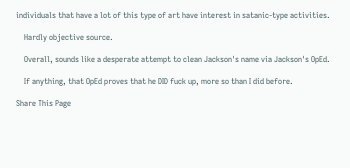individuals that have a lot of this type of art have interest in satanic-type activities.

    Hardly objective source.

    Overall, sounds like a desperate attempt to clean Jackson's name via Jackson's OpEd.

    If anything, that OpEd proves that he DID fuck up, more so than I did before.

Share This Page